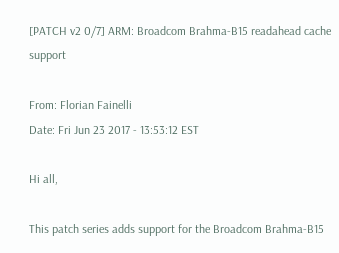[PATCH v2 0/7] ARM: Broadcom Brahma-B15 readahead cache support

From: Florian Fainelli
Date: Fri Jun 23 2017 - 13:53:12 EST

Hi all,

This patch series adds support for the Broadcom Brahma-B15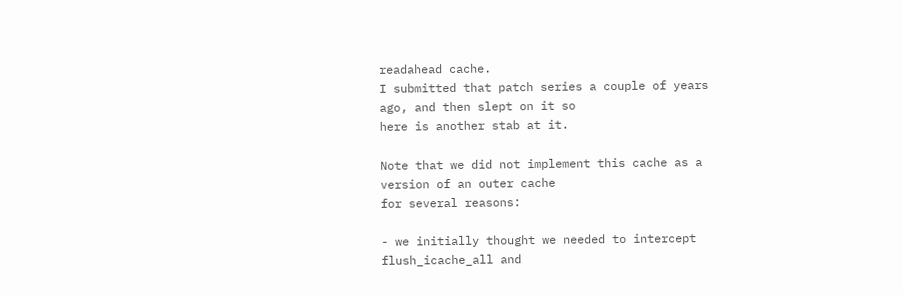readahead cache.
I submitted that patch series a couple of years ago, and then slept on it so
here is another stab at it.

Note that we did not implement this cache as a version of an outer cache
for several reasons:

- we initially thought we needed to intercept flush_icache_all and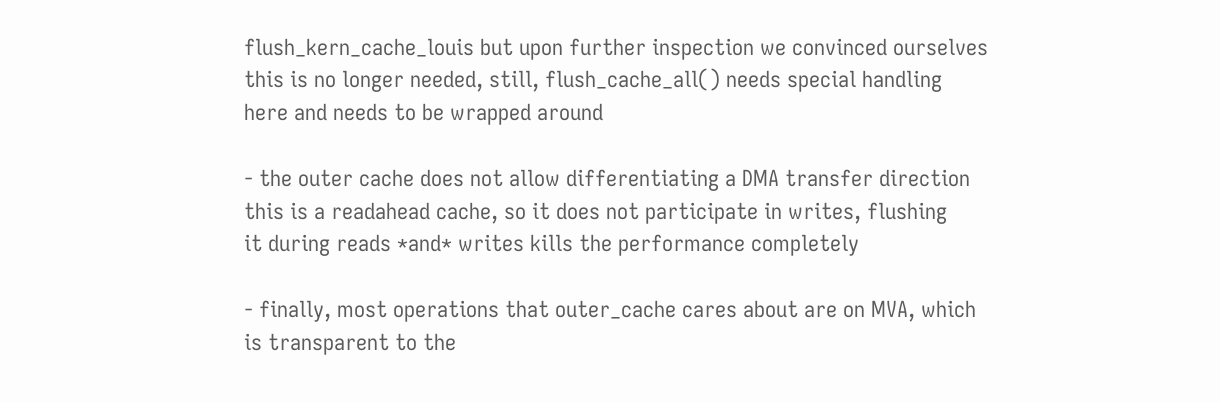flush_kern_cache_louis but upon further inspection we convinced ourselves
this is no longer needed, still, flush_cache_all() needs special handling
here and needs to be wrapped around

- the outer cache does not allow differentiating a DMA transfer direction
this is a readahead cache, so it does not participate in writes, flushing
it during reads *and* writes kills the performance completely

- finally, most operations that outer_cache cares about are on MVA, which
is transparent to the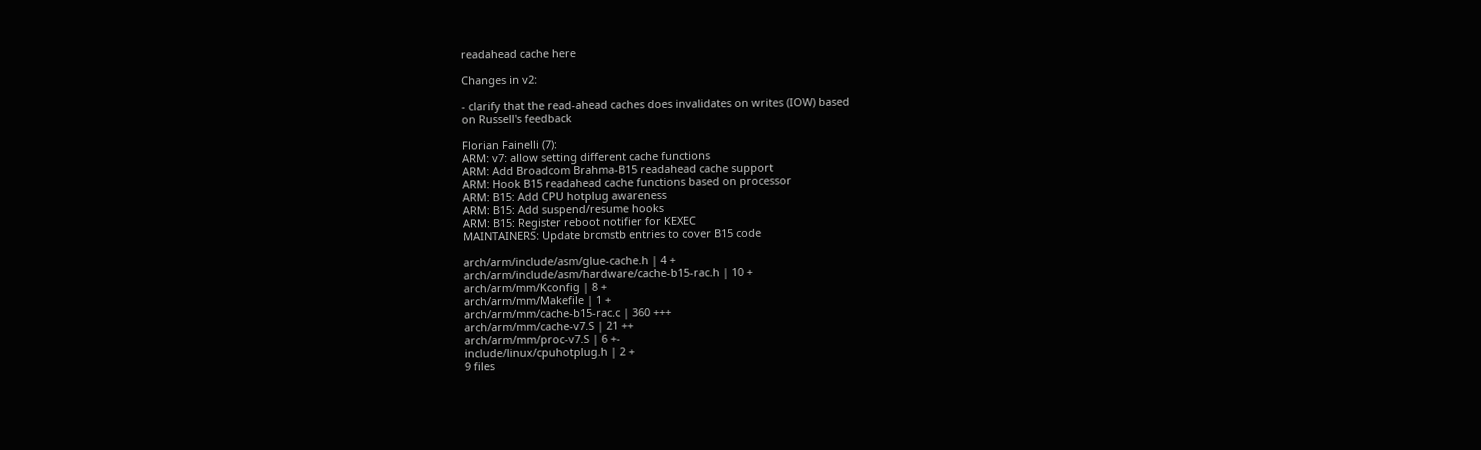readahead cache here

Changes in v2:

- clarify that the read-ahead caches does invalidates on writes (IOW) based
on Russell's feedback

Florian Fainelli (7):
ARM: v7: allow setting different cache functions
ARM: Add Broadcom Brahma-B15 readahead cache support
ARM: Hook B15 readahead cache functions based on processor
ARM: B15: Add CPU hotplug awareness
ARM: B15: Add suspend/resume hooks
ARM: B15: Register reboot notifier for KEXEC
MAINTAINERS: Update brcmstb entries to cover B15 code

arch/arm/include/asm/glue-cache.h | 4 +
arch/arm/include/asm/hardware/cache-b15-rac.h | 10 +
arch/arm/mm/Kconfig | 8 +
arch/arm/mm/Makefile | 1 +
arch/arm/mm/cache-b15-rac.c | 360 +++
arch/arm/mm/cache-v7.S | 21 ++
arch/arm/mm/proc-v7.S | 6 +-
include/linux/cpuhotplug.h | 2 +
9 files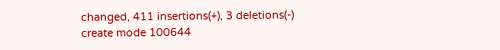changed, 411 insertions(+), 3 deletions(-)
create mode 100644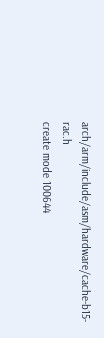arch/arm/include/asm/hardware/cache-b15-rac.h
create mode 100644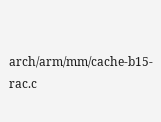arch/arm/mm/cache-b15-rac.c